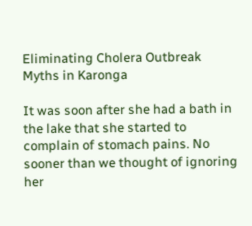Eliminating Cholera Outbreak Myths in Karonga

It was soon after she had a bath in the lake that she started to complain of stomach pains. No sooner than we thought of ignoring her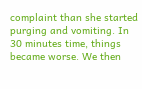complaint than she started purging and vomiting. In 30 minutes time, things became worse. We then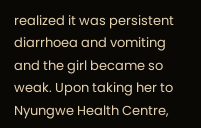realized it was persistent diarrhoea and vomiting and the girl became so weak. Upon taking her to Nyungwe Health Centre,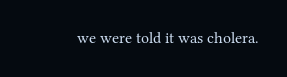we were told it was cholera.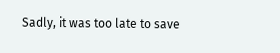Sadly, it was too late to save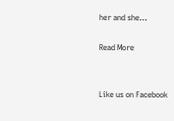her and she…

Read More


Like us on Facebook